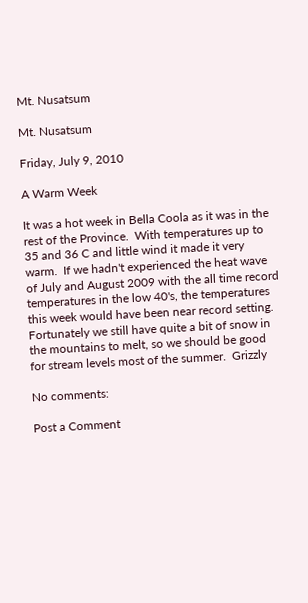Mt. Nusatsum

Mt. Nusatsum

Friday, July 9, 2010

A Warm Week

It was a hot week in Bella Coola as it was in the rest of the Province.  With temperatures up to 35 and 36 C and little wind it made it very warm.  If we hadn't experienced the heat wave of July and August 2009 with the all time record temperatures in the low 40's, the temperatures this week would have been near record setting.  Fortunately we still have quite a bit of snow in the mountains to melt, so we should be good for stream levels most of the summer.  Grizzly

No comments:

Post a Comment